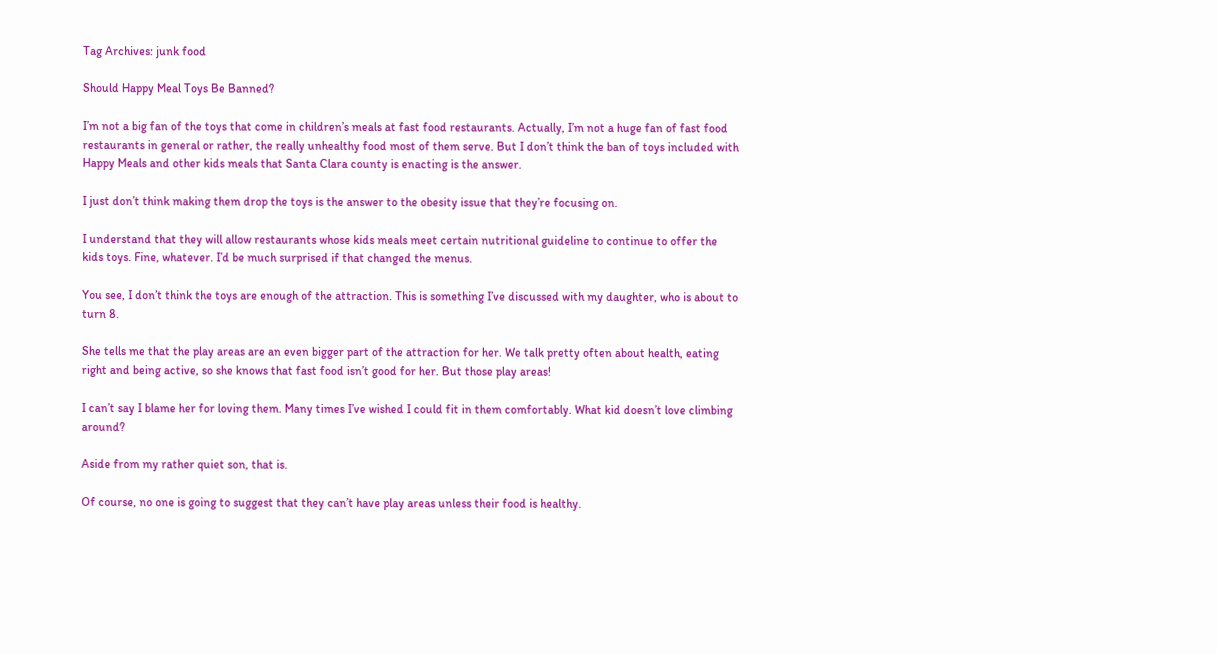Tag Archives: junk food

Should Happy Meal Toys Be Banned?

I’m not a big fan of the toys that come in children’s meals at fast food restaurants. Actually, I’m not a huge fan of fast food restaurants in general or rather, the really unhealthy food most of them serve. But I don’t think the ban of toys included with Happy Meals and other kids meals that Santa Clara county is enacting is the answer.

I just don’t think making them drop the toys is the answer to the obesity issue that they’re focusing on.

I understand that they will allow restaurants whose kids meals meet certain nutritional guideline to continue to offer the kids toys. Fine, whatever. I’d be much surprised if that changed the menus.

You see, I don’t think the toys are enough of the attraction. This is something I’ve discussed with my daughter, who is about to turn 8.

She tells me that the play areas are an even bigger part of the attraction for her. We talk pretty often about health, eating right and being active, so she knows that fast food isn’t good for her. But those play areas!

I can’t say I blame her for loving them. Many times I’ve wished I could fit in them comfortably. What kid doesn’t love climbing around?

Aside from my rather quiet son, that is.

Of course, no one is going to suggest that they can’t have play areas unless their food is healthy.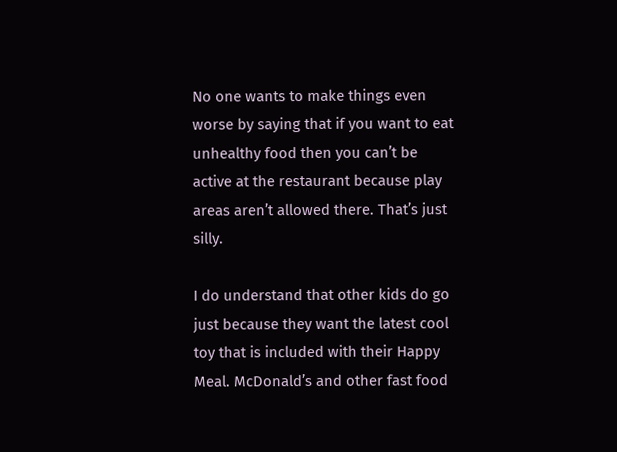No one wants to make things even worse by saying that if you want to eat unhealthy food then you can’t be active at the restaurant because play areas aren’t allowed there. That’s just silly.

I do understand that other kids do go just because they want the latest cool toy that is included with their Happy Meal. McDonald’s and other fast food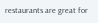restaurants are great for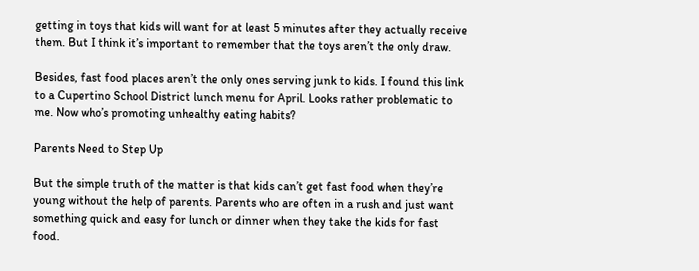getting in toys that kids will want for at least 5 minutes after they actually receive them. But I think it’s important to remember that the toys aren’t the only draw.

Besides, fast food places aren’t the only ones serving junk to kids. I found this link to a Cupertino School District lunch menu for April. Looks rather problematic to me. Now who’s promoting unhealthy eating habits?

Parents Need to Step Up

But the simple truth of the matter is that kids can’t get fast food when they’re young without the help of parents. Parents who are often in a rush and just want something quick and easy for lunch or dinner when they take the kids for fast food.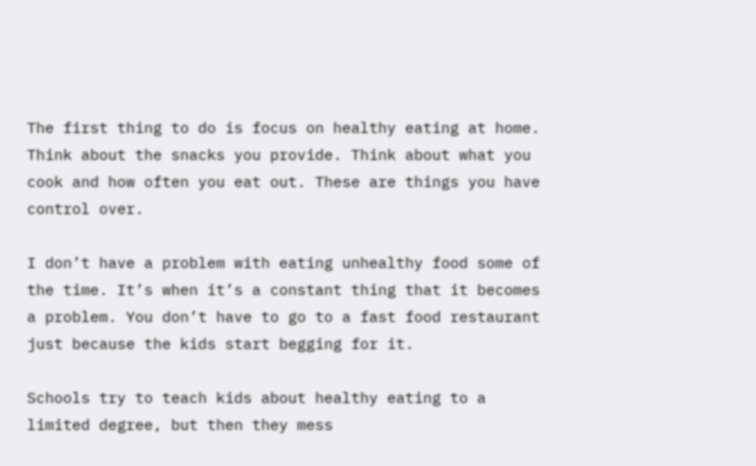The first thing to do is focus on healthy eating at home. Think about the snacks you provide. Think about what you cook and how often you eat out. These are things you have control over.

I don’t have a problem with eating unhealthy food some of the time. It’s when it’s a constant thing that it becomes a problem. You don’t have to go to a fast food restaurant just because the kids start begging for it.

Schools try to teach kids about healthy eating to a limited degree, but then they mess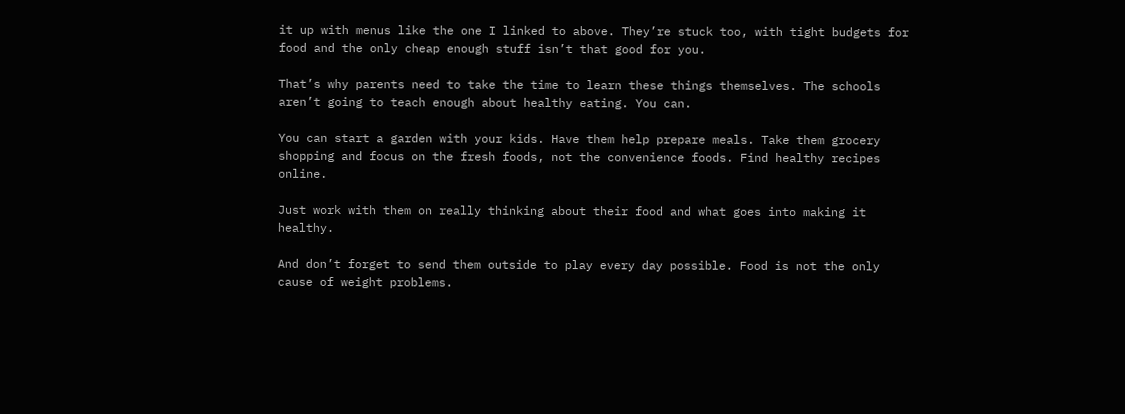it up with menus like the one I linked to above. They’re stuck too, with tight budgets for food and the only cheap enough stuff isn’t that good for you.

That’s why parents need to take the time to learn these things themselves. The schools aren’t going to teach enough about healthy eating. You can.

You can start a garden with your kids. Have them help prepare meals. Take them grocery shopping and focus on the fresh foods, not the convenience foods. Find healthy recipes online.

Just work with them on really thinking about their food and what goes into making it healthy.

And don’t forget to send them outside to play every day possible. Food is not the only cause of weight problems.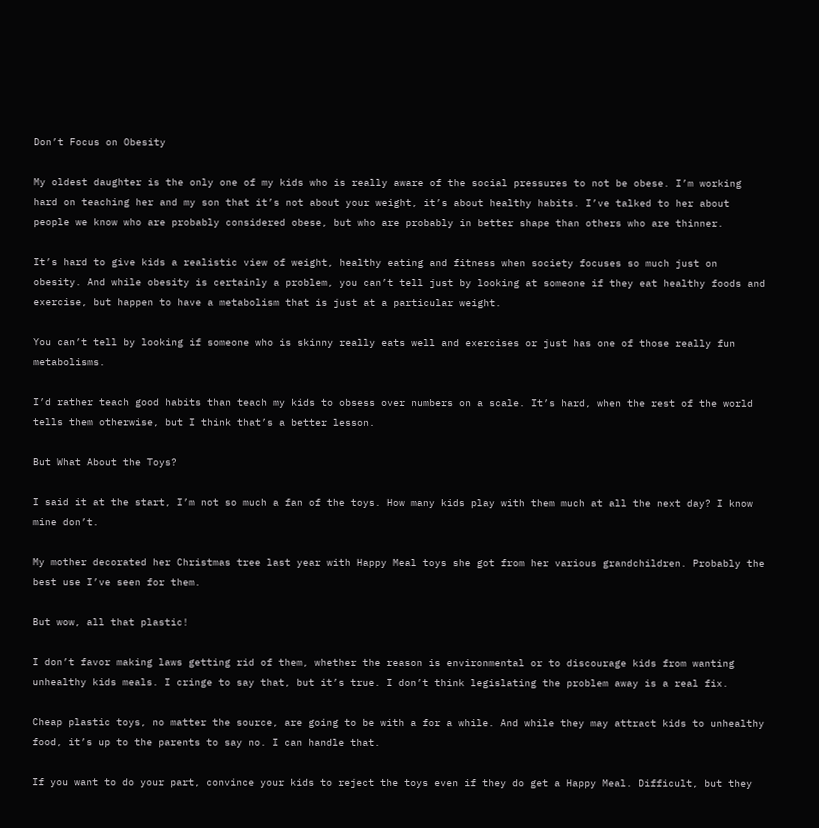Don’t Focus on Obesity

My oldest daughter is the only one of my kids who is really aware of the social pressures to not be obese. I’m working hard on teaching her and my son that it’s not about your weight, it’s about healthy habits. I’ve talked to her about people we know who are probably considered obese, but who are probably in better shape than others who are thinner.

It’s hard to give kids a realistic view of weight, healthy eating and fitness when society focuses so much just on obesity. And while obesity is certainly a problem, you can’t tell just by looking at someone if they eat healthy foods and exercise, but happen to have a metabolism that is just at a particular weight.

You can’t tell by looking if someone who is skinny really eats well and exercises or just has one of those really fun metabolisms.

I’d rather teach good habits than teach my kids to obsess over numbers on a scale. It’s hard, when the rest of the world tells them otherwise, but I think that’s a better lesson.

But What About the Toys?

I said it at the start, I’m not so much a fan of the toys. How many kids play with them much at all the next day? I know mine don’t.

My mother decorated her Christmas tree last year with Happy Meal toys she got from her various grandchildren. Probably the best use I’ve seen for them.

But wow, all that plastic!

I don’t favor making laws getting rid of them, whether the reason is environmental or to discourage kids from wanting unhealthy kids meals. I cringe to say that, but it’s true. I don’t think legislating the problem away is a real fix.

Cheap plastic toys, no matter the source, are going to be with a for a while. And while they may attract kids to unhealthy food, it’s up to the parents to say no. I can handle that.

If you want to do your part, convince your kids to reject the toys even if they do get a Happy Meal. Difficult, but they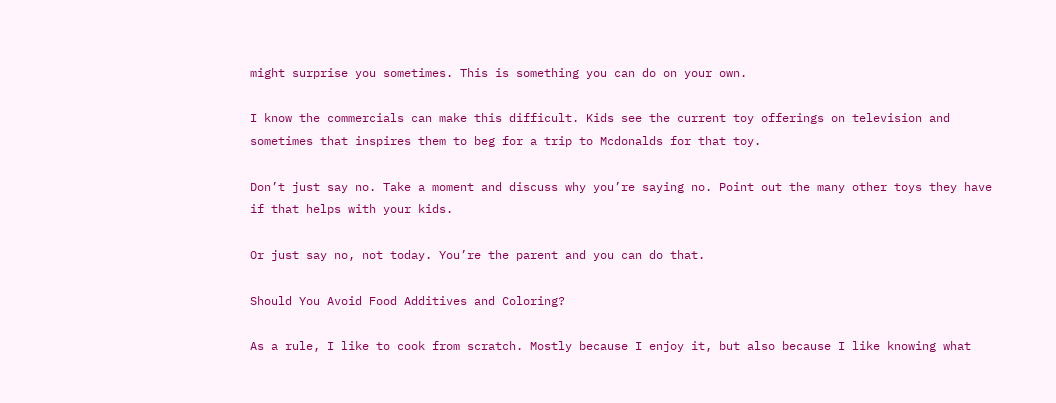might surprise you sometimes. This is something you can do on your own.

I know the commercials can make this difficult. Kids see the current toy offerings on television and sometimes that inspires them to beg for a trip to Mcdonalds for that toy.

Don’t just say no. Take a moment and discuss why you’re saying no. Point out the many other toys they have if that helps with your kids.

Or just say no, not today. You’re the parent and you can do that.

Should You Avoid Food Additives and Coloring?

As a rule, I like to cook from scratch. Mostly because I enjoy it, but also because I like knowing what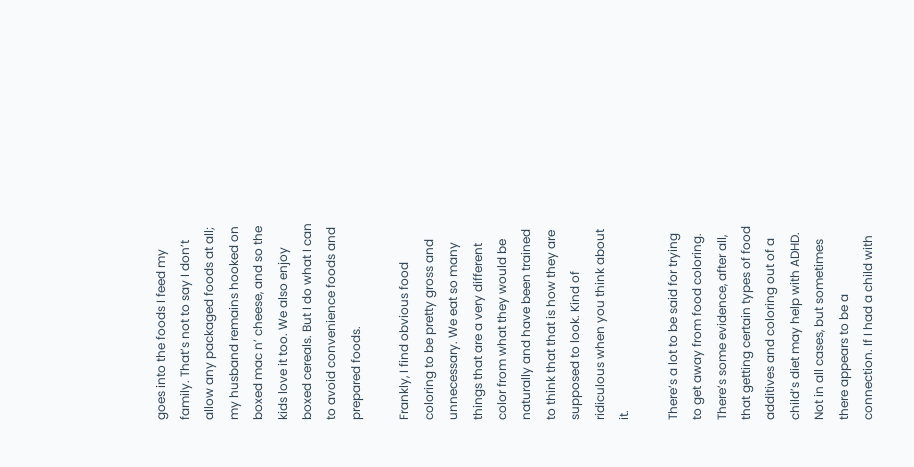goes into the foods I feed my family. That’s not to say I don’t allow any packaged foods at all; my husband remains hooked on boxed mac n’ cheese, and so the kids love it too. We also enjoy boxed cereals. But I do what I can to avoid convenience foods and prepared foods.

Frankly, I find obvious food coloring to be pretty gross and unnecessary. We eat so many things that are a very different color from what they would be naturally and have been trained to think that that is how they are supposed to look. Kind of ridiculous when you think about it.

There’s a lot to be said for trying to get away from food coloring. There’s some evidence, after all, that getting certain types of food additives and coloring out of a child’s diet may help with ADHD. Not in all cases, but sometimes there appears to be a connection. If I had a child with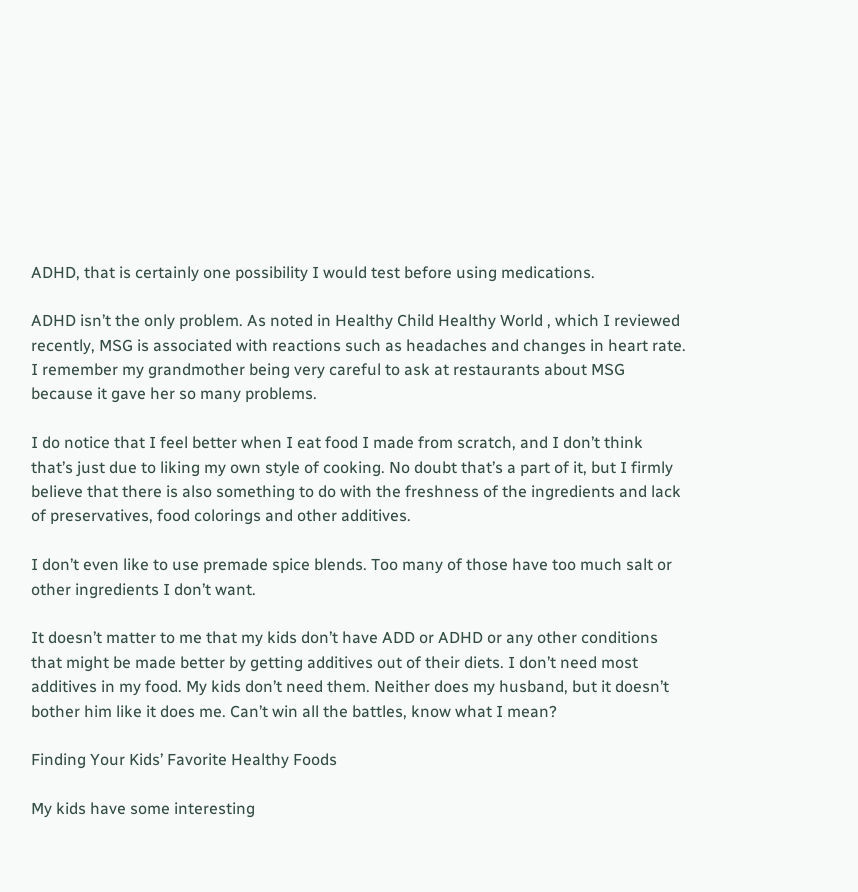ADHD, that is certainly one possibility I would test before using medications.

ADHD isn’t the only problem. As noted in Healthy Child Healthy World , which I reviewed recently, MSG is associated with reactions such as headaches and changes in heart rate. I remember my grandmother being very careful to ask at restaurants about MSG because it gave her so many problems.

I do notice that I feel better when I eat food I made from scratch, and I don’t think that’s just due to liking my own style of cooking. No doubt that’s a part of it, but I firmly believe that there is also something to do with the freshness of the ingredients and lack of preservatives, food colorings and other additives.

I don’t even like to use premade spice blends. Too many of those have too much salt or other ingredients I don’t want.

It doesn’t matter to me that my kids don’t have ADD or ADHD or any other conditions that might be made better by getting additives out of their diets. I don’t need most additives in my food. My kids don’t need them. Neither does my husband, but it doesn’t bother him like it does me. Can’t win all the battles, know what I mean?

Finding Your Kids’ Favorite Healthy Foods

My kids have some interesting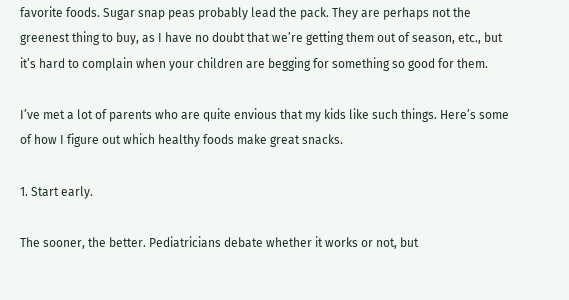favorite foods. Sugar snap peas probably lead the pack. They are perhaps not the greenest thing to buy, as I have no doubt that we’re getting them out of season, etc., but it’s hard to complain when your children are begging for something so good for them.

I’ve met a lot of parents who are quite envious that my kids like such things. Here’s some of how I figure out which healthy foods make great snacks.

1. Start early.

The sooner, the better. Pediatricians debate whether it works or not, but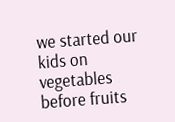we started our kids on vegetables before fruits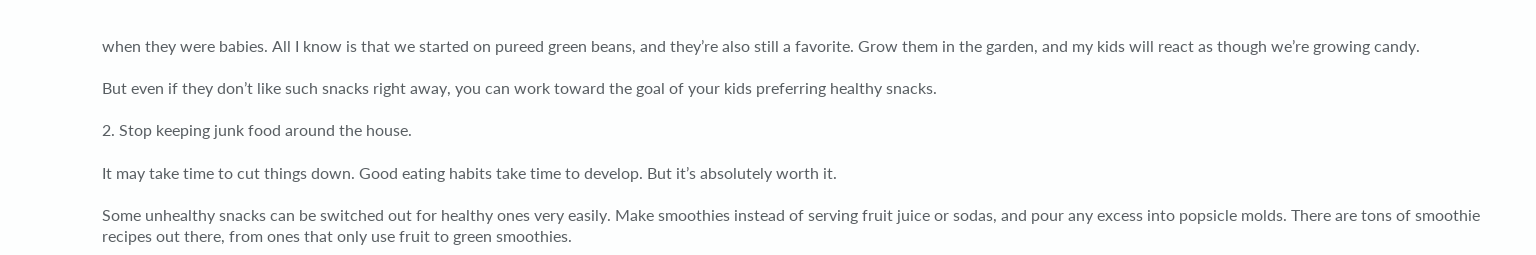when they were babies. All I know is that we started on pureed green beans, and they’re also still a favorite. Grow them in the garden, and my kids will react as though we’re growing candy.

But even if they don’t like such snacks right away, you can work toward the goal of your kids preferring healthy snacks.

2. Stop keeping junk food around the house.

It may take time to cut things down. Good eating habits take time to develop. But it’s absolutely worth it.

Some unhealthy snacks can be switched out for healthy ones very easily. Make smoothies instead of serving fruit juice or sodas, and pour any excess into popsicle molds. There are tons of smoothie recipes out there, from ones that only use fruit to green smoothies.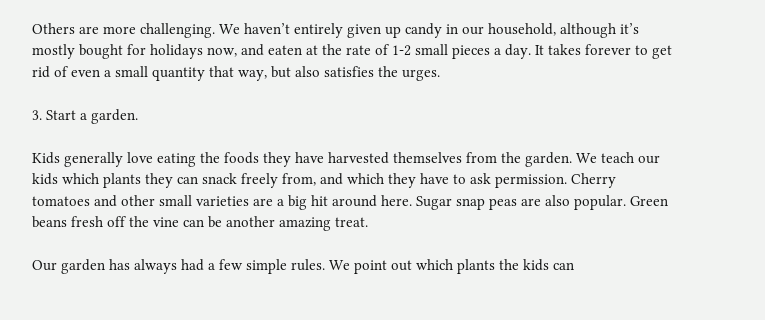Others are more challenging. We haven’t entirely given up candy in our household, although it’s mostly bought for holidays now, and eaten at the rate of 1-2 small pieces a day. It takes forever to get rid of even a small quantity that way, but also satisfies the urges.

3. Start a garden.

Kids generally love eating the foods they have harvested themselves from the garden. We teach our kids which plants they can snack freely from, and which they have to ask permission. Cherry tomatoes and other small varieties are a big hit around here. Sugar snap peas are also popular. Green beans fresh off the vine can be another amazing treat.

Our garden has always had a few simple rules. We point out which plants the kids can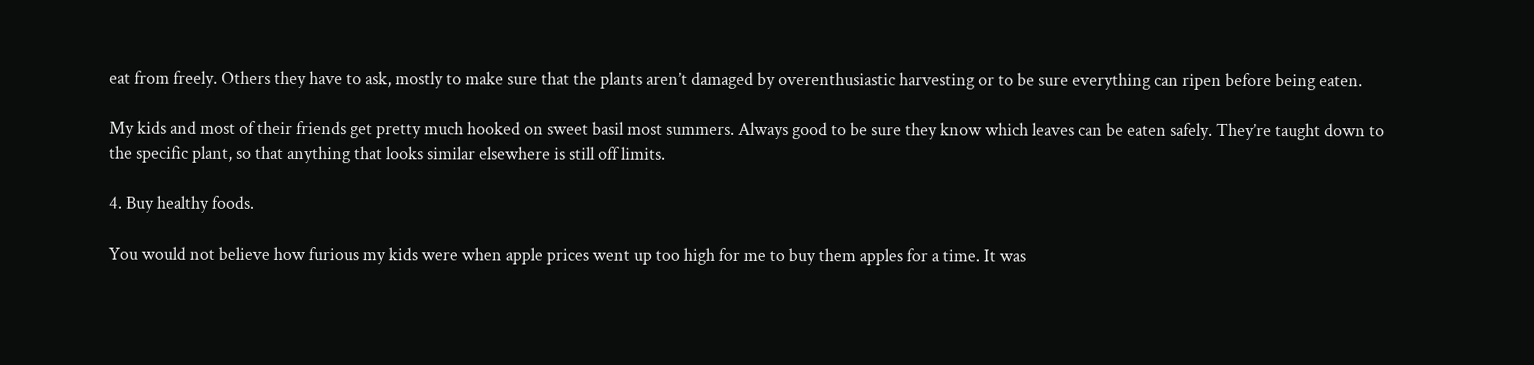eat from freely. Others they have to ask, mostly to make sure that the plants aren’t damaged by overenthusiastic harvesting or to be sure everything can ripen before being eaten.

My kids and most of their friends get pretty much hooked on sweet basil most summers. Always good to be sure they know which leaves can be eaten safely. They’re taught down to the specific plant, so that anything that looks similar elsewhere is still off limits.

4. Buy healthy foods.

You would not believe how furious my kids were when apple prices went up too high for me to buy them apples for a time. It was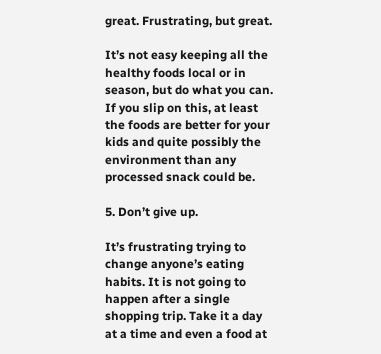great. Frustrating, but great.

It’s not easy keeping all the healthy foods local or in season, but do what you can. If you slip on this, at least the foods are better for your kids and quite possibly the environment than any processed snack could be.

5. Don’t give up.

It’s frustrating trying to change anyone’s eating habits. It is not going to happen after a single shopping trip. Take it a day at a time and even a food at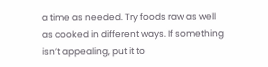a time as needed. Try foods raw as well as cooked in different ways. If something isn’t appealing, put it to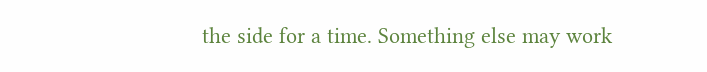the side for a time. Something else may work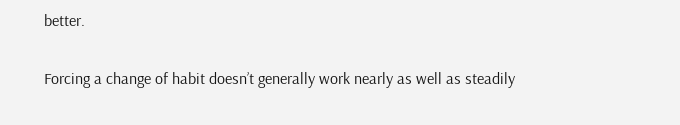better.

Forcing a change of habit doesn’t generally work nearly as well as steadily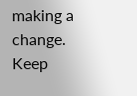making a change. Keep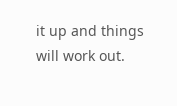it up and things will work out.